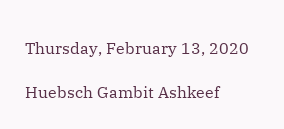Thursday, February 13, 2020

Huebsch Gambit Ashkeef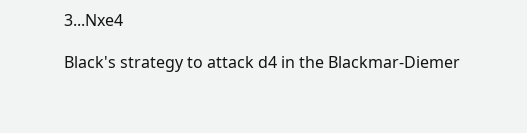3...Nxe4

Black's strategy to attack d4 in the Blackmar-Diemer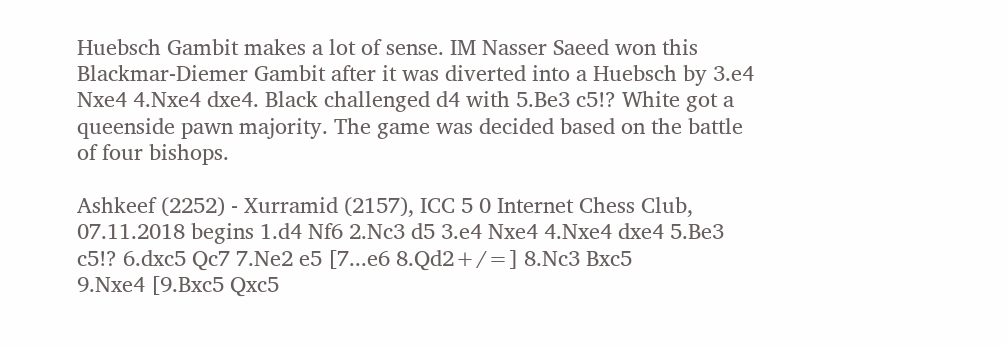Huebsch Gambit makes a lot of sense. IM Nasser Saeed won this Blackmar-Diemer Gambit after it was diverted into a Huebsch by 3.e4 Nxe4 4.Nxe4 dxe4. Black challenged d4 with 5.Be3 c5!? White got a queenside pawn majority. The game was decided based on the battle of four bishops.

Ashkeef (2252) - Xurramid (2157), ICC 5 0 Internet Chess Club, 07.11.2018 begins 1.d4 Nf6 2.Nc3 d5 3.e4 Nxe4 4.Nxe4 dxe4 5.Be3 c5!? 6.dxc5 Qc7 7.Ne2 e5 [7...e6 8.Qd2+/=] 8.Nc3 Bxc5
9.Nxe4 [9.Bxc5 Qxc5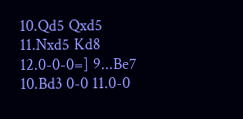10.Qd5 Qxd5 11.Nxd5 Kd8 12.0-0-0=] 9...Be7 10.Bd3 0-0 11.0-0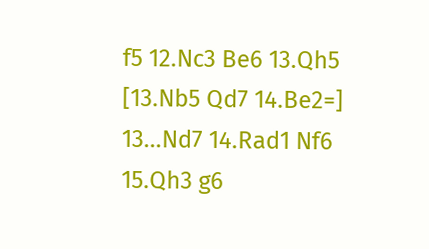f5 12.Nc3 Be6 13.Qh5 [13.Nb5 Qd7 14.Be2=] 13...Nd7 14.Rad1 Nf6 15.Qh3 g6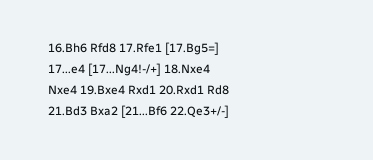16.Bh6 Rfd8 17.Rfe1 [17.Bg5=] 17...e4 [17...Ng4!-/+] 18.Nxe4 Nxe4 19.Bxe4 Rxd1 20.Rxd1 Rd8 21.Bd3 Bxa2 [21...Bf6 22.Qe3+/-]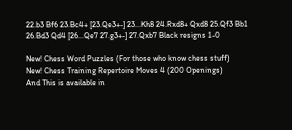22.b3 Bf6 23.Bc4+ [23.Qe3+-] 23...Kh8 24.Rxd8+ Qxd8 25.Qf3 Bb1 26.Bd3 Qd4 [26...Qe7 27.g3+-] 27.Qxb7 Black resigns 1-0

New! Chess Word Puzzles (For those who know chess stuff)
New! Chess Training Repertoire Moves 4 (200 Openings)
And This is available in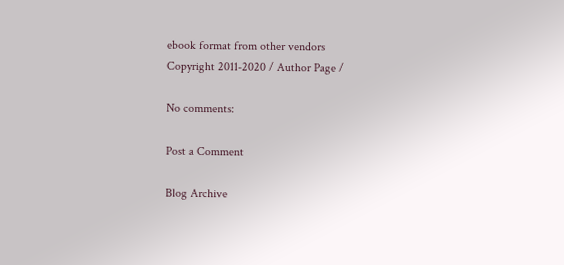ebook format from other vendors
Copyright 2011-2020 / Author Page /

No comments:

Post a Comment

Blog Archive